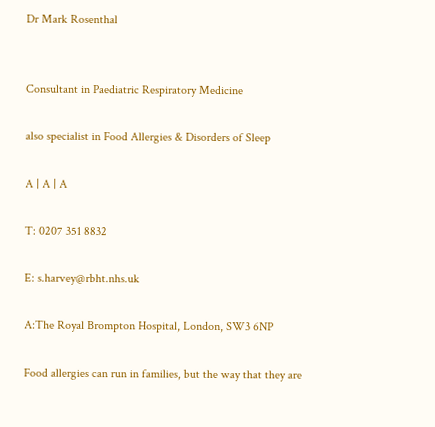Dr Mark Rosenthal


Consultant in Paediatric Respiratory Medicine

also specialist in Food Allergies & Disorders of Sleep

A | A | A

T: 0207 351 8832

E: s.harvey@rbht.nhs.uk

A:The Royal Brompton Hospital, London, SW3 6NP

Food allergies can run in families, but the way that they are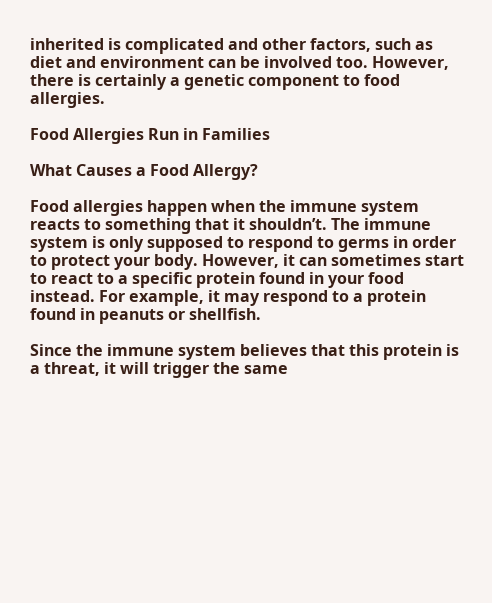inherited is complicated and other factors, such as diet and environment can be involved too. However, there is certainly a genetic component to food allergies.

Food Allergies Run in Families

What Causes a Food Allergy?

Food allergies happen when the immune system reacts to something that it shouldn’t. The immune system is only supposed to respond to germs in order to protect your body. However, it can sometimes start to react to a specific protein found in your food instead. For example, it may respond to a protein found in peanuts or shellfish.

Since the immune system believes that this protein is a threat, it will trigger the same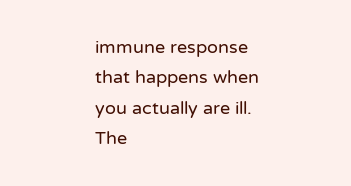immune response that happens when you actually are ill. The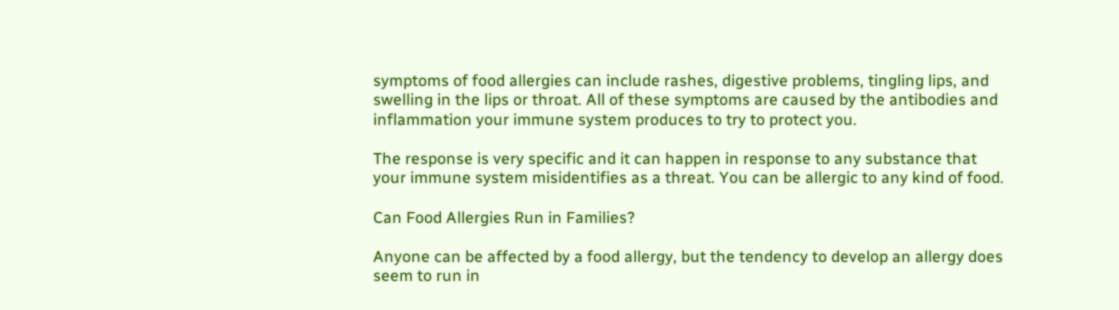symptoms of food allergies can include rashes, digestive problems, tingling lips, and swelling in the lips or throat. All of these symptoms are caused by the antibodies and inflammation your immune system produces to try to protect you.

The response is very specific and it can happen in response to any substance that your immune system misidentifies as a threat. You can be allergic to any kind of food.

Can Food Allergies Run in Families?

Anyone can be affected by a food allergy, but the tendency to develop an allergy does seem to run in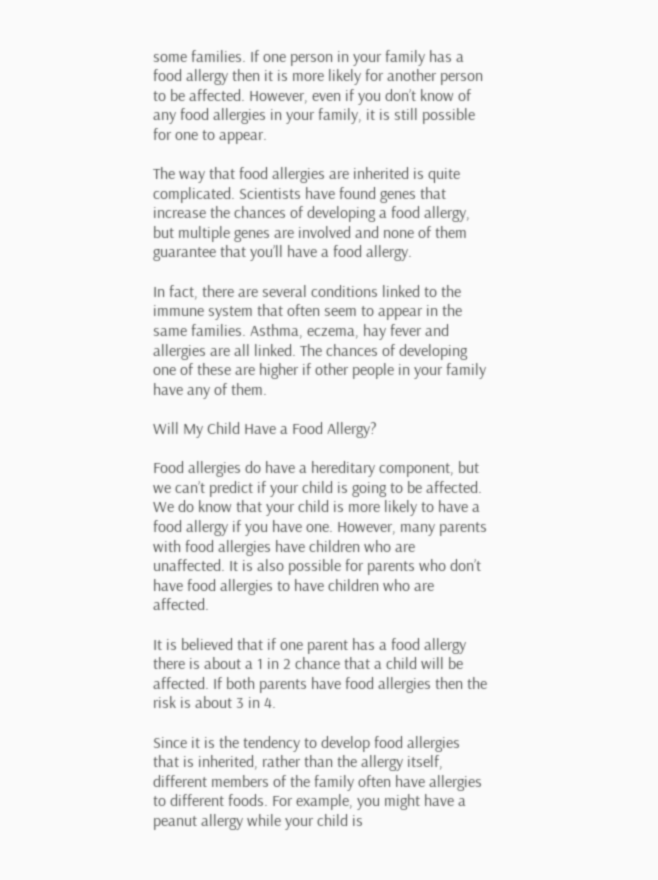some families. If one person in your family has a food allergy then it is more likely for another person to be affected. However, even if you don’t know of any food allergies in your family, it is still possible for one to appear.

The way that food allergies are inherited is quite complicated. Scientists have found genes that increase the chances of developing a food allergy, but multiple genes are involved and none of them guarantee that you’ll have a food allergy.

In fact, there are several conditions linked to the immune system that often seem to appear in the same families. Asthma, eczema, hay fever and allergies are all linked. The chances of developing one of these are higher if other people in your family have any of them.

Will My Child Have a Food Allergy?

Food allergies do have a hereditary component, but we can’t predict if your child is going to be affected. We do know that your child is more likely to have a food allergy if you have one. However, many parents with food allergies have children who are unaffected. It is also possible for parents who don’t have food allergies to have children who are affected.

It is believed that if one parent has a food allergy there is about a 1 in 2 chance that a child will be affected. If both parents have food allergies then the risk is about 3 in 4.

Since it is the tendency to develop food allergies that is inherited, rather than the allergy itself, different members of the family often have allergies to different foods. For example, you might have a peanut allergy while your child is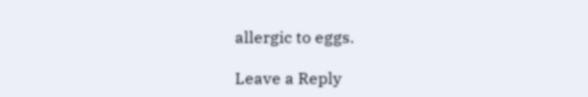allergic to eggs.

Leave a Reply